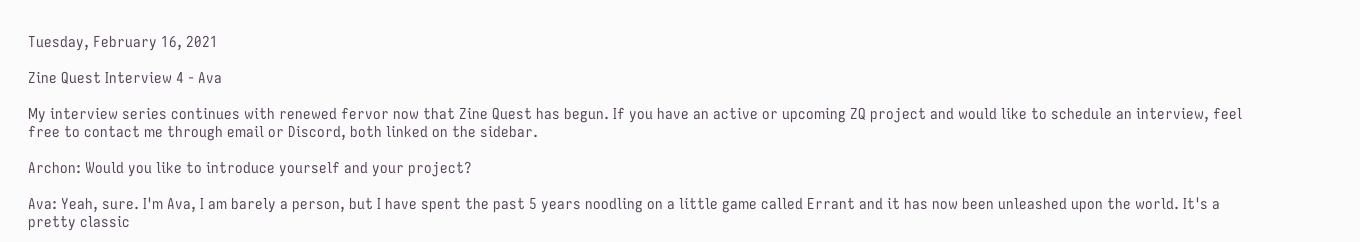Tuesday, February 16, 2021

Zine Quest Interview 4 - Ava

My interview series continues with renewed fervor now that Zine Quest has begun. If you have an active or upcoming ZQ project and would like to schedule an interview, feel free to contact me through email or Discord, both linked on the sidebar.

Archon: Would you like to introduce yourself and your project?

Ava: Yeah, sure. I'm Ava, I am barely a person, but I have spent the past 5 years noodling on a little game called Errant and it has now been unleashed upon the world. It's a pretty classic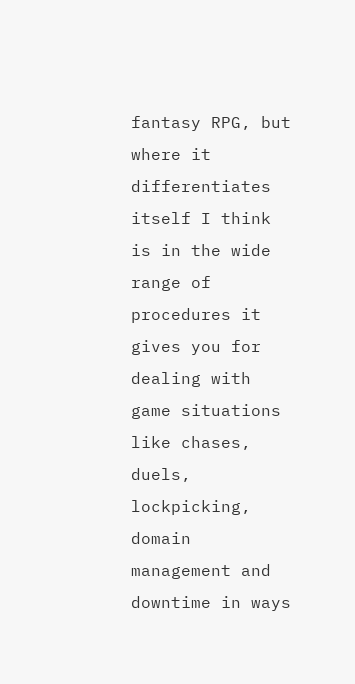fantasy RPG, but where it differentiates itself I think is in the wide range of procedures it gives you for dealing with game situations like chases, duels, lockpicking, domain management and downtime in ways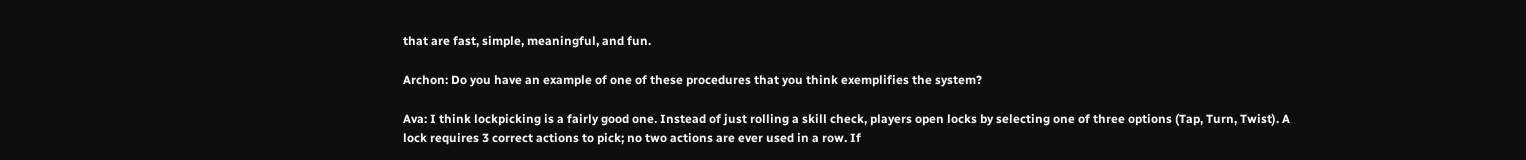that are fast, simple, meaningful, and fun.

Archon: Do you have an example of one of these procedures that you think exemplifies the system?

Ava: I think lockpicking is a fairly good one. Instead of just rolling a skill check, players open locks by selecting one of three options (Tap, Turn, Twist). A lock requires 3 correct actions to pick; no two actions are ever used in a row. If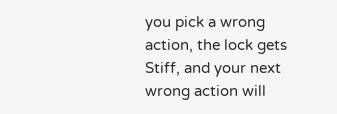you pick a wrong action, the lock gets Stiff, and your next wrong action will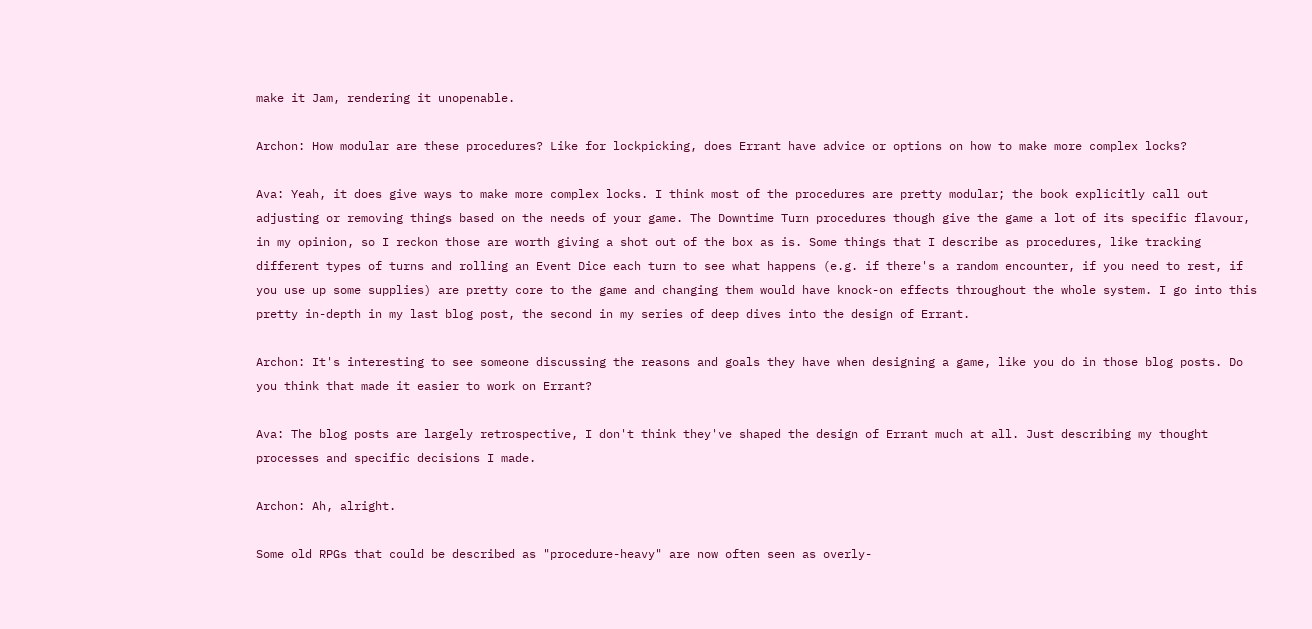make it Jam, rendering it unopenable.

Archon: How modular are these procedures? Like for lockpicking, does Errant have advice or options on how to make more complex locks?

Ava: Yeah, it does give ways to make more complex locks. I think most of the procedures are pretty modular; the book explicitly call out adjusting or removing things based on the needs of your game. The Downtime Turn procedures though give the game a lot of its specific flavour, in my opinion, so I reckon those are worth giving a shot out of the box as is. Some things that I describe as procedures, like tracking different types of turns and rolling an Event Dice each turn to see what happens (e.g. if there's a random encounter, if you need to rest, if you use up some supplies) are pretty core to the game and changing them would have knock-on effects throughout the whole system. I go into this pretty in-depth in my last blog post, the second in my series of deep dives into the design of Errant.

Archon: It's interesting to see someone discussing the reasons and goals they have when designing a game, like you do in those blog posts. Do you think that made it easier to work on Errant?

Ava: The blog posts are largely retrospective, I don't think they've shaped the design of Errant much at all. Just describing my thought processes and specific decisions I made.

Archon: Ah, alright.

Some old RPGs that could be described as "procedure-heavy" are now often seen as overly-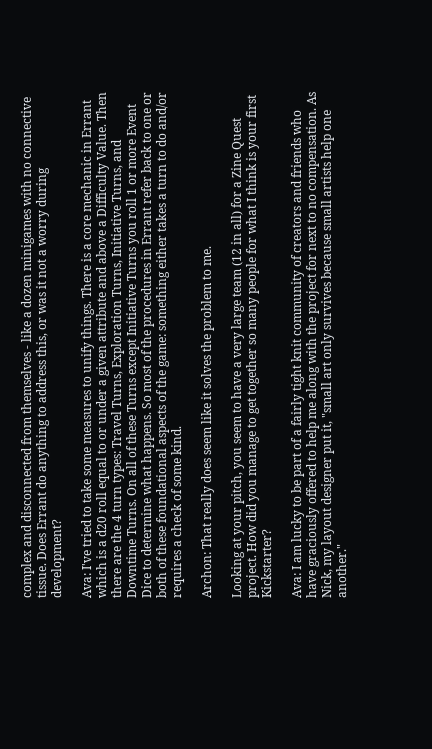complex and disconnected from themselves - like a dozen minigames with no connective tissue. Does Errant do anything to address this, or was it not a worry during development?

Ava: I've tried to take some measures to unify things. There is a core mechanic in Errant which is a d20 roll equal to or under a given attribute and above a Difficulty Value. Then there are the 4 turn types: Travel Turns, Exploration Turns, Initiative Turns, and Downtime Turns. On all of these Turns except Initiative Turns you roll 1 or more Event Dice to determine what happens. So most of the procedures in Errant refer back to one or both of these foundational aspects of the game: something either takes a turn to do and/or requires a check of some kind.

Archon: That really does seem like it solves the problem to me.

Looking at your pitch, you seem to have a very large team (12 in all) for a Zine Quest project. How did you manage to get together so many people for what I think is your first Kickstarter?

Ava: I am lucky to be part of a fairly tight knit community of creators and friends who have graciously offered to help me along with the project for next to no compensation. As Nick, my layout designer put it, "small art only survives because small artists help one another."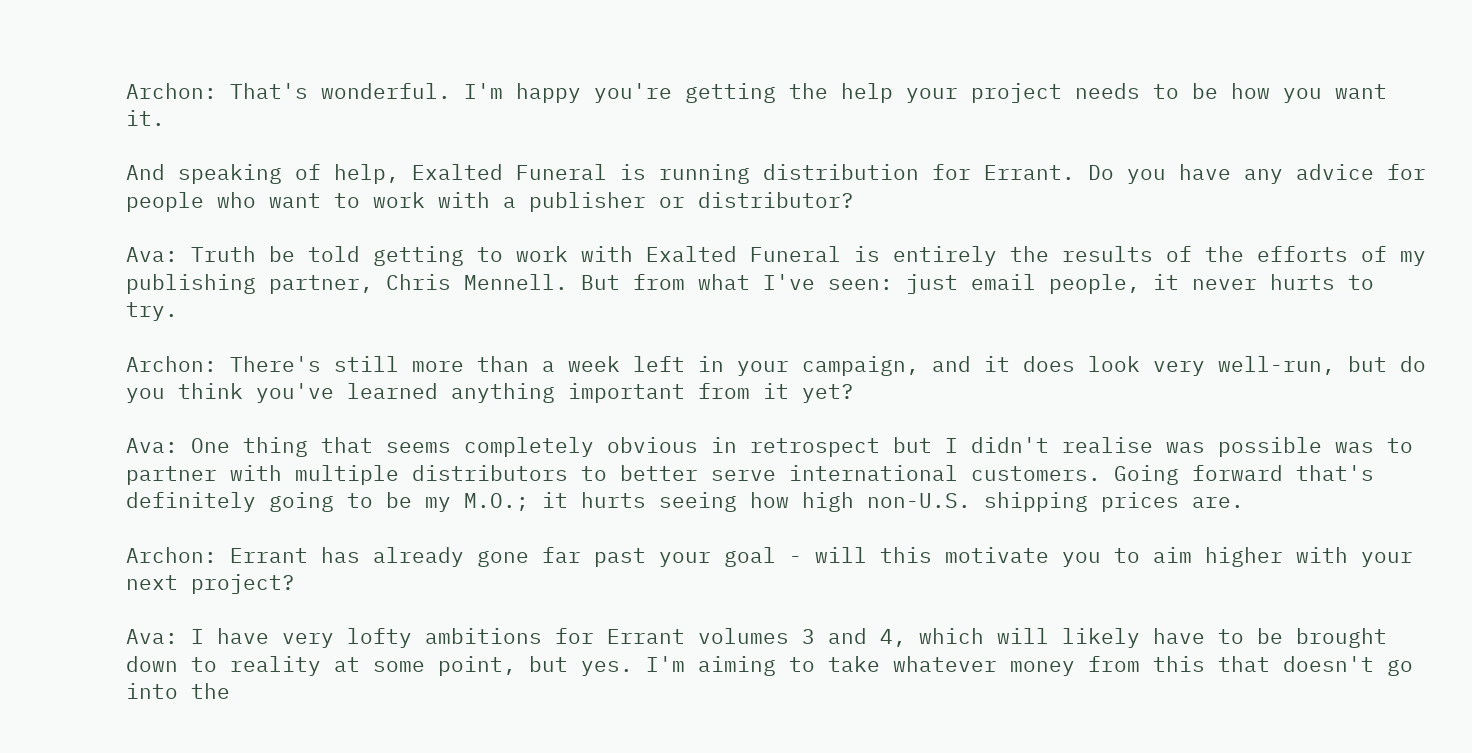Archon: That's wonderful. I'm happy you're getting the help your project needs to be how you want it.

And speaking of help, Exalted Funeral is running distribution for Errant. Do you have any advice for people who want to work with a publisher or distributor?

Ava: Truth be told getting to work with Exalted Funeral is entirely the results of the efforts of my publishing partner, Chris Mennell. But from what I've seen: just email people, it never hurts to try.

Archon: There's still more than a week left in your campaign, and it does look very well-run, but do you think you've learned anything important from it yet?

Ava: One thing that seems completely obvious in retrospect but I didn't realise was possible was to partner with multiple distributors to better serve international customers. Going forward that's definitely going to be my M.O.; it hurts seeing how high non-U.S. shipping prices are.

Archon: Errant has already gone far past your goal - will this motivate you to aim higher with your next project?

Ava: I have very lofty ambitions for Errant volumes 3 and 4, which will likely have to be brought down to reality at some point, but yes. I'm aiming to take whatever money from this that doesn't go into the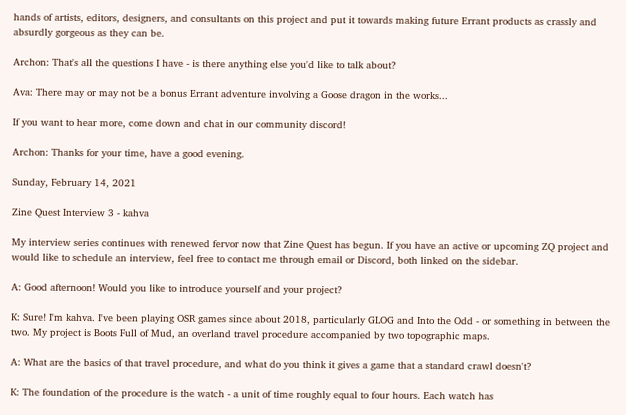hands of artists, editors, designers, and consultants on this project and put it towards making future Errant products as crassly and absurdly gorgeous as they can be.

Archon: That's all the questions I have - is there anything else you'd like to talk about?

Ava: There may or may not be a bonus Errant adventure involving a Goose dragon in the works...

If you want to hear more, come down and chat in our community discord!

Archon: Thanks for your time, have a good evening.

Sunday, February 14, 2021

Zine Quest Interview 3 - kahva

My interview series continues with renewed fervor now that Zine Quest has begun. If you have an active or upcoming ZQ project and would like to schedule an interview, feel free to contact me through email or Discord, both linked on the sidebar.

A: Good afternoon! Would you like to introduce yourself and your project?

K: Sure! I'm kahva. I've been playing OSR games since about 2018, particularly GLOG and Into the Odd - or something in between the two. My project is Boots Full of Mud, an overland travel procedure accompanied by two topographic maps.

A: What are the basics of that travel procedure, and what do you think it gives a game that a standard crawl doesn't?

K: The foundation of the procedure is the watch - a unit of time roughly equal to four hours. Each watch has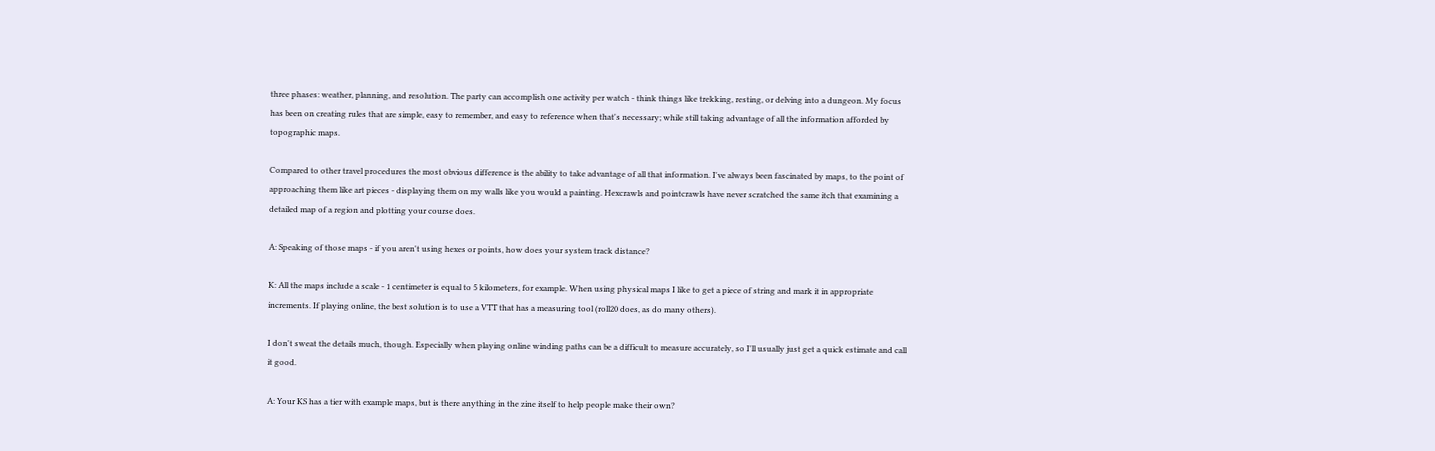three phases: weather, planning, and resolution. The party can accomplish one activity per watch - think things like trekking, resting, or delving into a dungeon. My focus has been on creating rules that are simple, easy to remember, and easy to reference when that's necessary; while still taking advantage of all the information afforded by topographic maps.

Compared to other travel procedures the most obvious difference is the ability to take advantage of all that information. I've always been fascinated by maps, to the point of approaching them like art pieces - displaying them on my walls like you would a painting. Hexcrawls and pointcrawls have never scratched the same itch that examining a detailed map of a region and plotting your course does.

A: Speaking of those maps - if you aren't using hexes or points, how does your system track distance?

K: All the maps include a scale - 1 centimeter is equal to 5 kilometers, for example. When using physical maps I like to get a piece of string and mark it in appropriate increments. If playing online, the best solution is to use a VTT that has a measuring tool (roll20 does, as do many others).

I don't sweat the details much, though. Especially when playing online winding paths can be a difficult to measure accurately, so I'll usually just get a quick estimate and call it good.

A: Your KS has a tier with example maps, but is there anything in the zine itself to help people make their own?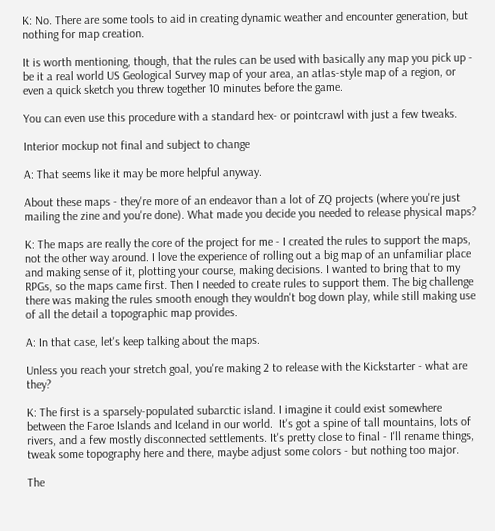K: No. There are some tools to aid in creating dynamic weather and encounter generation, but nothing for map creation.

It is worth mentioning, though, that the rules can be used with basically any map you pick up - be it a real world US Geological Survey map of your area, an atlas-style map of a region, or even a quick sketch you threw together 10 minutes before the game.

You can even use this procedure with a standard hex- or pointcrawl with just a few tweaks.

Interior mockup not final and subject to change

A: That seems like it may be more helpful anyway.

About these maps - they're more of an endeavor than a lot of ZQ projects (where you're just mailing the zine and you're done). What made you decide you needed to release physical maps?

K: The maps are really the core of the project for me - I created the rules to support the maps, not the other way around. I love the experience of rolling out a big map of an unfamiliar place and making sense of it, plotting your course, making decisions. I wanted to bring that to my RPGs, so the maps came first. Then I needed to create rules to support them. The big challenge there was making the rules smooth enough they wouldn't bog down play, while still making use of all the detail a topographic map provides.

A: In that case, let's keep talking about the maps.

Unless you reach your stretch goal, you're making 2 to release with the Kickstarter - what are they?

K: The first is a sparsely-populated subarctic island. I imagine it could exist somewhere between the Faroe Islands and Iceland in our world.  It's got a spine of tall mountains, lots of rivers, and a few mostly disconnected settlements. It's pretty close to final - I'll rename things, tweak some topography here and there, maybe adjust some colors - but nothing too major.

The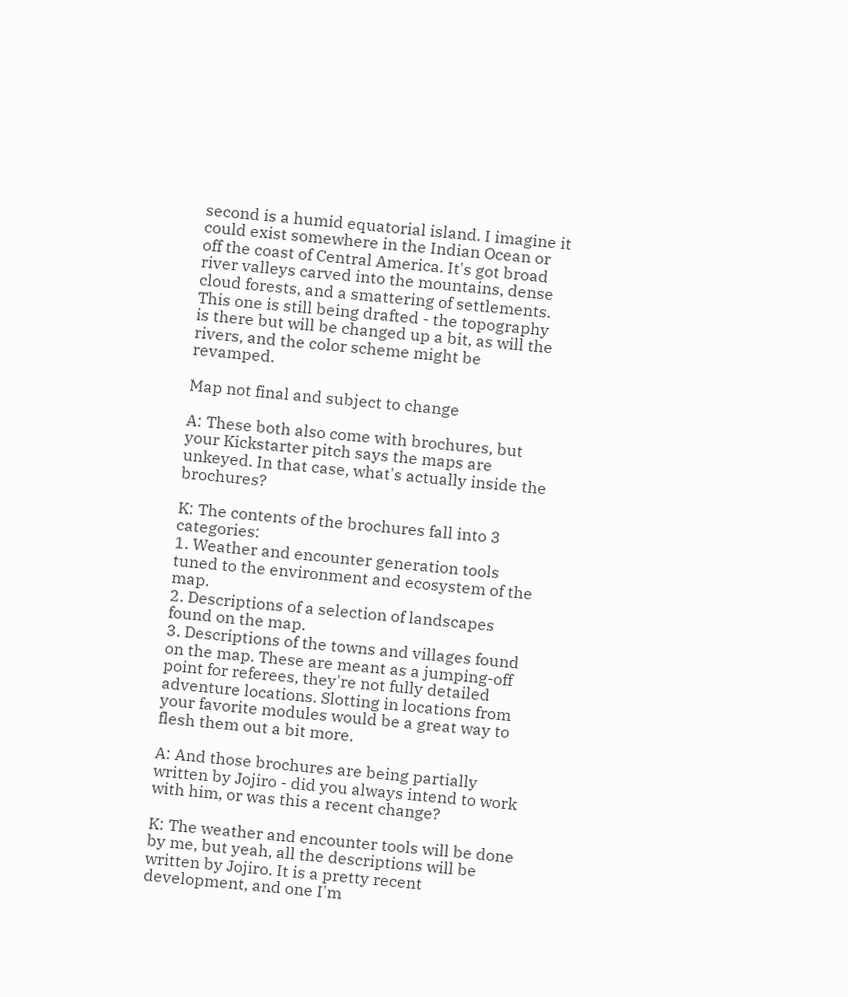second is a humid equatorial island. I imagine it could exist somewhere in the Indian Ocean or off the coast of Central America. It's got broad river valleys carved into the mountains, dense cloud forests, and a smattering of settlements. This one is still being drafted - the topography is there but will be changed up a bit, as will the rivers, and the color scheme might be revamped.

Map not final and subject to change

A: These both also come with brochures, but your Kickstarter pitch says the maps are unkeyed. In that case, what's actually inside the brochures?

K: The contents of the brochures fall into 3 categories:
1. Weather and encounter generation tools tuned to the environment and ecosystem of the map.
2. Descriptions of a selection of landscapes found on the map.
3. Descriptions of the towns and villages found on the map. These are meant as a jumping-off point for referees, they're not fully detailed adventure locations. Slotting in locations from your favorite modules would be a great way to flesh them out a bit more.

A: And those brochures are being partially written by Jojiro - did you always intend to work with him, or was this a recent change?

K: The weather and encounter tools will be done by me, but yeah, all the descriptions will be written by Jojiro. It is a pretty recent development, and one I'm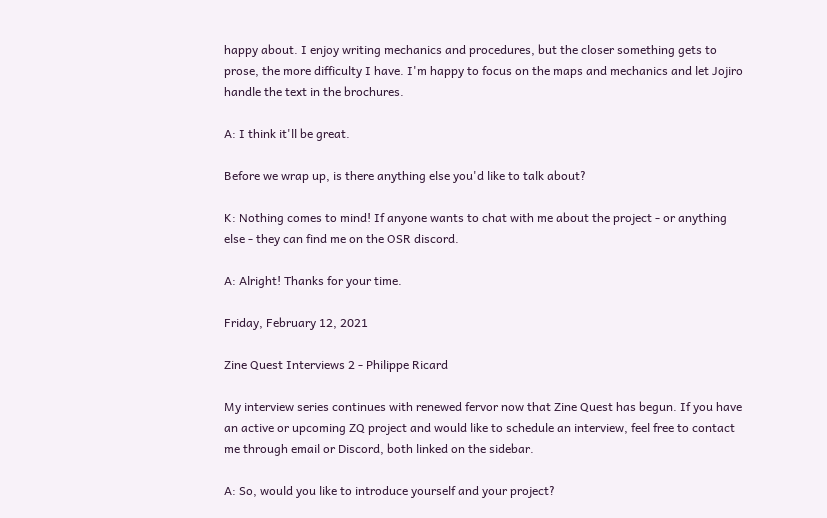happy about. I enjoy writing mechanics and procedures, but the closer something gets to prose, the more difficulty I have. I'm happy to focus on the maps and mechanics and let Jojiro handle the text in the brochures.

A: I think it'll be great.

Before we wrap up, is there anything else you'd like to talk about?

K: Nothing comes to mind! If anyone wants to chat with me about the project - or anything else - they can find me on the OSR discord.

A: Alright! Thanks for your time.

Friday, February 12, 2021

Zine Quest Interviews 2 - Philippe Ricard

My interview series continues with renewed fervor now that Zine Quest has begun. If you have an active or upcoming ZQ project and would like to schedule an interview, feel free to contact me through email or Discord, both linked on the sidebar.

A: So, would you like to introduce yourself and your project?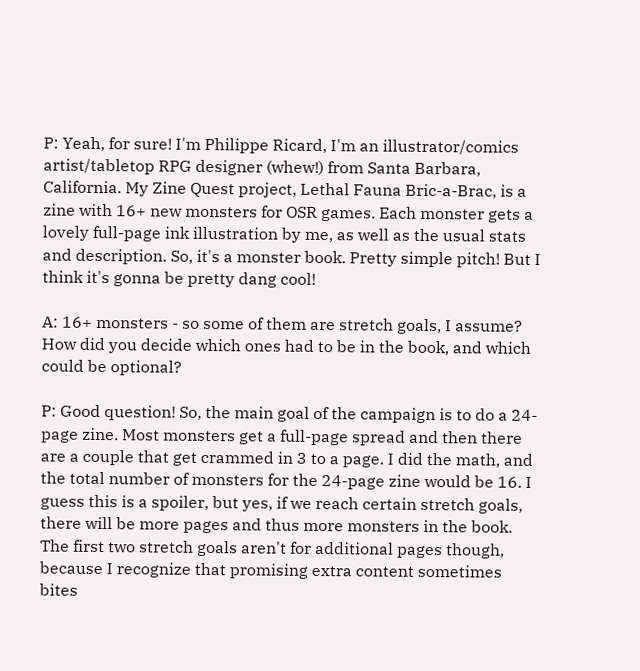P: Yeah, for sure! I'm Philippe Ricard, I'm an illustrator/comics artist/tabletop RPG designer (whew!) from Santa Barbara, California. My Zine Quest project, Lethal Fauna Bric-a-Brac, is a zine with 16+ new monsters for OSR games. Each monster gets a lovely full-page ink illustration by me, as well as the usual stats and description. So, it's a monster book. Pretty simple pitch! But I think it's gonna be pretty dang cool!

A: 16+ monsters - so some of them are stretch goals, I assume? How did you decide which ones had to be in the book, and which could be optional?

P: Good question! So, the main goal of the campaign is to do a 24-page zine. Most monsters get a full-page spread and then there are a couple that get crammed in 3 to a page. I did the math, and the total number of monsters for the 24-page zine would be 16. I guess this is a spoiler, but yes, if we reach certain stretch goals, there will be more pages and thus more monsters in the book. The first two stretch goals aren't for additional pages though, because I recognize that promising extra content sometimes bites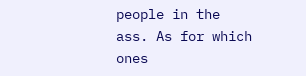people in the ass. As for which ones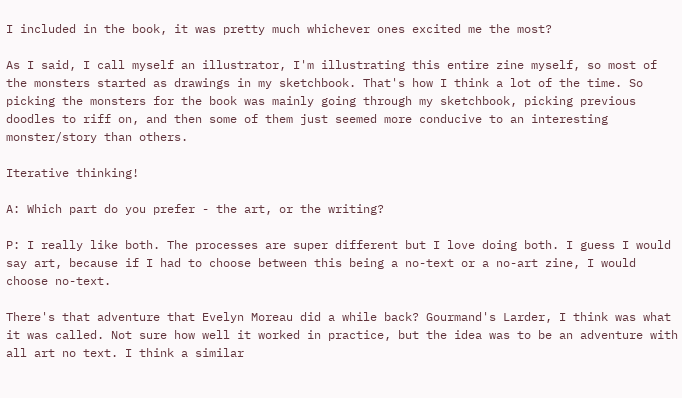I included in the book, it was pretty much whichever ones excited me the most?

As I said, I call myself an illustrator, I'm illustrating this entire zine myself, so most of the monsters started as drawings in my sketchbook. That's how I think a lot of the time. So picking the monsters for the book was mainly going through my sketchbook, picking previous doodles to riff on, and then some of them just seemed more conducive to an interesting monster/story than others.

Iterative thinking!

A: Which part do you prefer - the art, or the writing?

P: I really like both. The processes are super different but I love doing both. I guess I would say art, because if I had to choose between this being a no-text or a no-art zine, I would choose no-text.

There's that adventure that Evelyn Moreau did a while back? Gourmand's Larder, I think was what it was called. Not sure how well it worked in practice, but the idea was to be an adventure with all art no text. I think a similar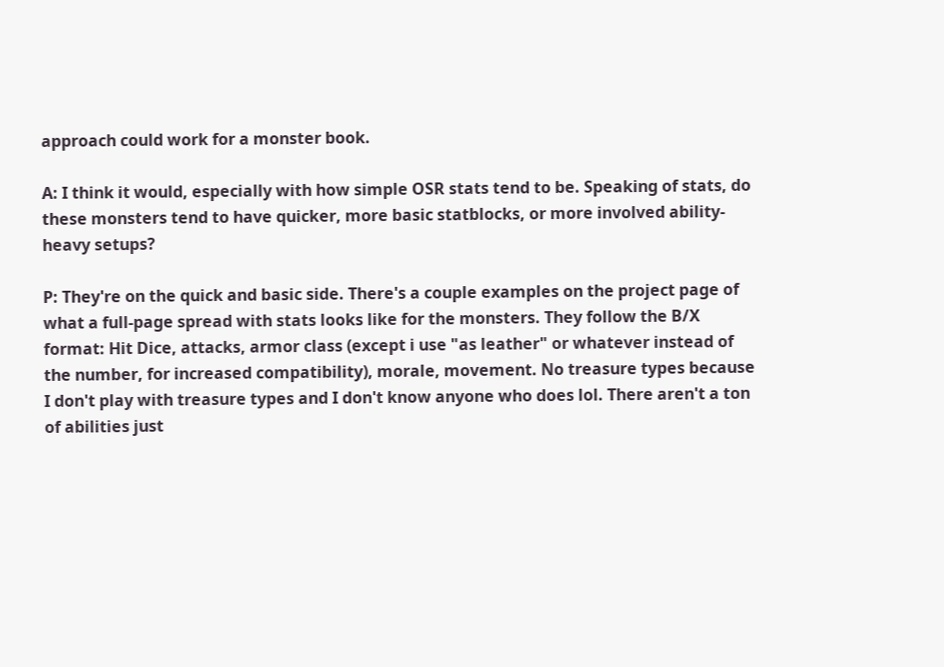approach could work for a monster book.

A: I think it would, especially with how simple OSR stats tend to be. Speaking of stats, do these monsters tend to have quicker, more basic statblocks, or more involved ability-heavy setups?

P: They're on the quick and basic side. There's a couple examples on the project page of what a full-page spread with stats looks like for the monsters. They follow the B/X format: Hit Dice, attacks, armor class (except i use "as leather" or whatever instead of the number, for increased compatibility), morale, movement. No treasure types because I don't play with treasure types and I don't know anyone who does lol. There aren't a ton of abilities just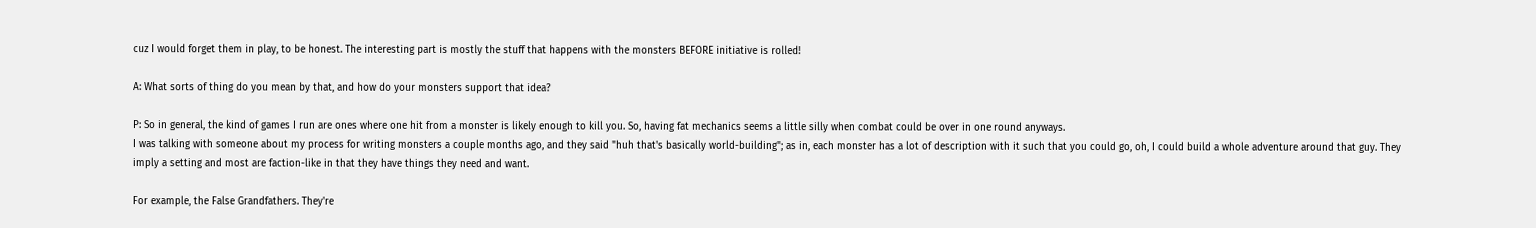cuz I would forget them in play, to be honest. The interesting part is mostly the stuff that happens with the monsters BEFORE initiative is rolled!

A: What sorts of thing do you mean by that, and how do your monsters support that idea?

P: So in general, the kind of games I run are ones where one hit from a monster is likely enough to kill you. So, having fat mechanics seems a little silly when combat could be over in one round anyways.
I was talking with someone about my process for writing monsters a couple months ago, and they said "huh that's basically world-building"; as in, each monster has a lot of description with it such that you could go, oh, I could build a whole adventure around that guy. They imply a setting and most are faction-like in that they have things they need and want.

For example, the False Grandfathers. They're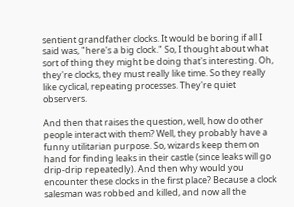sentient grandfather clocks. It would be boring if all I said was, "here's a big clock." So, I thought about what sort of thing they might be doing that's interesting. Oh, they're clocks, they must really like time. So they really like cyclical, repeating processes. They're quiet observers.

And then that raises the question, well, how do other people interact with them? Well, they probably have a funny utilitarian purpose. So, wizards keep them on hand for finding leaks in their castle (since leaks will go drip-drip repeatedly). And then why would you encounter these clocks in the first place? Because a clock salesman was robbed and killed, and now all the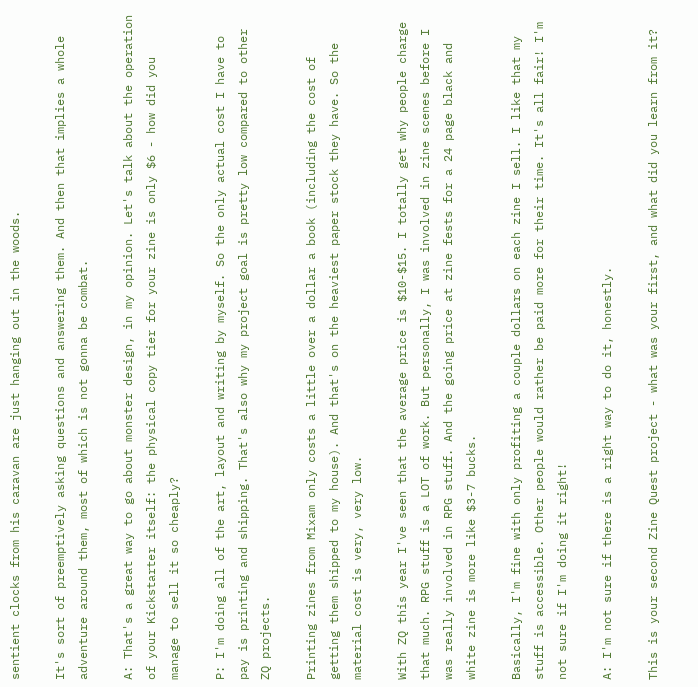sentient clocks from his caravan are just hanging out in the woods.

It's sort of preemptively asking questions and answering them. And then that implies a whole adventure around them, most of which is not gonna be combat.

A: That's a great way to go about monster design, in my opinion. Let's talk about the operation of your Kickstarter itself: the physical copy tier for your zine is only $6 - how did you manage to sell it so cheaply?

P: I'm doing all of the art, layout and writing by myself. So the only actual cost I have to pay is printing and shipping. That's also why my project goal is pretty low compared to other ZQ projects.

Printing zines from Mixam only costs a little over a dollar a book (including the cost of getting them shipped to my house). And that's on the heaviest paper stock they have. So the material cost is very, very low.

With ZQ this year I've seen that the average price is $10-$15. I totally get why people charge that much. RPG stuff is a LOT of work. But personally, I was involved in zine scenes before I was really involved in RPG stuff. And the going price at zine fests for a 24 page black and white zine is more like $3-7 bucks.

Basically, I'm fine with only profiting a couple dollars on each zine I sell. I like that my stuff is accessible. Other people would rather be paid more for their time. It's all fair! I'm not sure if I'm doing it right!

A: I'm not sure if there is a right way to do it, honestly.

This is your second Zine Quest project - what was your first, and what did you learn from it?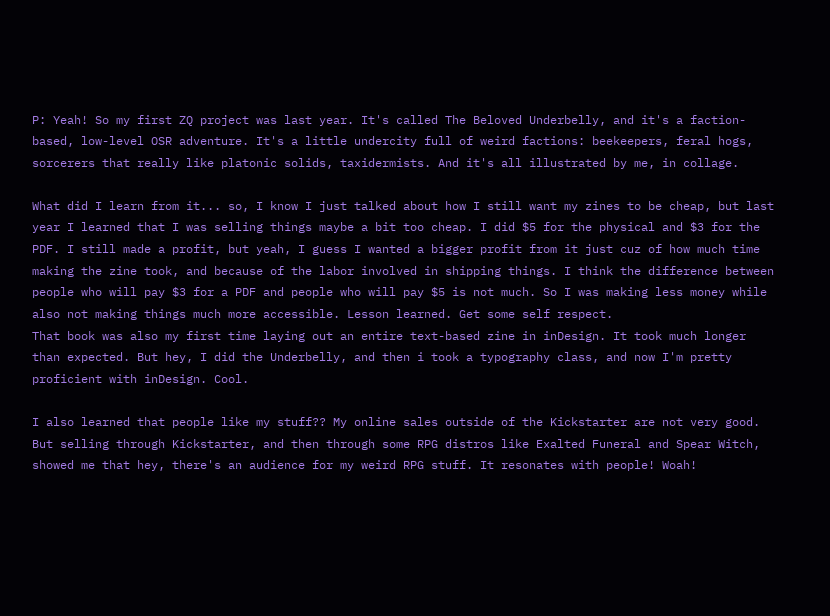P: Yeah! So my first ZQ project was last year. It's called The Beloved Underbelly, and it's a faction-based, low-level OSR adventure. It's a little undercity full of weird factions: beekeepers, feral hogs, sorcerers that really like platonic solids, taxidermists. And it's all illustrated by me, in collage.

What did I learn from it... so, I know I just talked about how I still want my zines to be cheap, but last year I learned that I was selling things maybe a bit too cheap. I did $5 for the physical and $3 for the PDF. I still made a profit, but yeah, I guess I wanted a bigger profit from it just cuz of how much time making the zine took, and because of the labor involved in shipping things. I think the difference between people who will pay $3 for a PDF and people who will pay $5 is not much. So I was making less money while also not making things much more accessible. Lesson learned. Get some self respect.
That book was also my first time laying out an entire text-based zine in inDesign. It took much longer than expected. But hey, I did the Underbelly, and then i took a typography class, and now I'm pretty proficient with inDesign. Cool.

I also learned that people like my stuff?? My online sales outside of the Kickstarter are not very good. But selling through Kickstarter, and then through some RPG distros like Exalted Funeral and Spear Witch, showed me that hey, there's an audience for my weird RPG stuff. It resonates with people! Woah!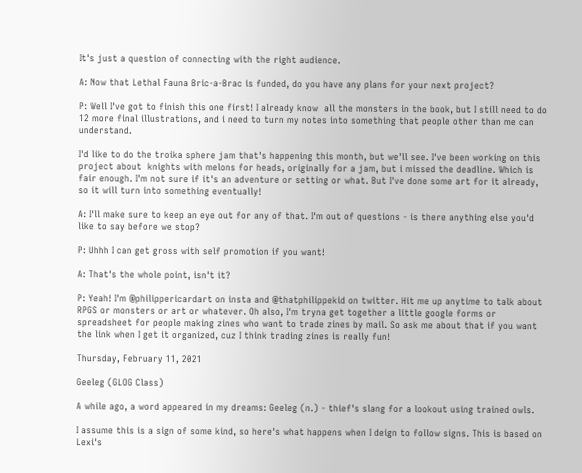It's just a question of connecting with the right audience.

A: Now that Lethal Fauna Bric-a-Brac is funded, do you have any plans for your next project?

P: Well I've got to finish this one first! I already know  all the monsters in the book, but I still need to do 12 more final illustrations, and i need to turn my notes into something that people other than me can understand.

I'd like to do the troika sphere jam that's happening this month, but we'll see. I've been working on this project about  knights with melons for heads, originally for a jam, but i missed the deadline. Which is fair enough. I'm not sure if it's an adventure or setting or what. But I've done some art for it already, so it will turn into something eventually!

A: I'll make sure to keep an eye out for any of that. I'm out of questions - is there anything else you'd like to say before we stop?

P: Uhhh I can get gross with self promotion if you want!

A: That's the whole point, isn't it?

P: Yeah! I'm @philippericardart on insta and @thatphilippekid on twitter. Hit me up anytime to talk about RPGS or monsters or art or whatever. Oh also, I'm tryna get together a little google forms or spreadsheet for people making zines who want to trade zines by mail. So ask me about that if you want the link when I get it organized, cuz I think trading zines is really fun!

Thursday, February 11, 2021

Geeleg (GLOG Class)

A while ago, a word appeared in my dreams: Geeleg (n.) - thief's slang for a lookout using trained owls.

I assume this is a sign of some kind, so here's what happens when I deign to follow signs. This is based on Lexi's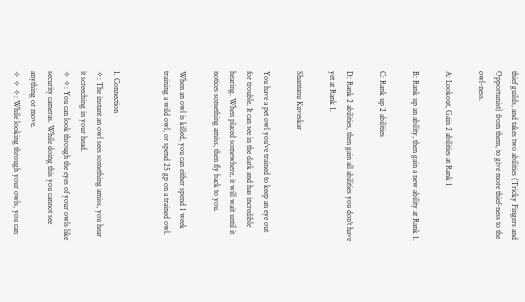thief guilds, and takes two abilities (Tricky Fingers and Opportunist) from them, to give more thief-ness to the owl-ness.

A: Lookout, Gain 2 abilities at Rank 1

B: Rank up an ability, then gain a new ability at Rank 1.

C: Rank up 2 abilities

D: Rank 2 abilities, then gain all abilities you don't have yet at Rank 1.

Shantanu Kuveskar

You have a pet owl you've trained to keep an eye out for trouble. It can see in the dark and has incredible hearing. When placed somewhere, it will wait until it notices something amiss, then fly back to you.

When an owl is killed, you can either spend 1 week training a wild owl, or spend 25 gp on a trained owl.


1. Connection
✧: The instant an owl sees something amiss, you hear it screeching in your head.
✧ ✧: You can look through the eyes of your owls like security cameras. While doing this you cannot see anything or move.
✧ ✧ ✧: While looking through your owls, you can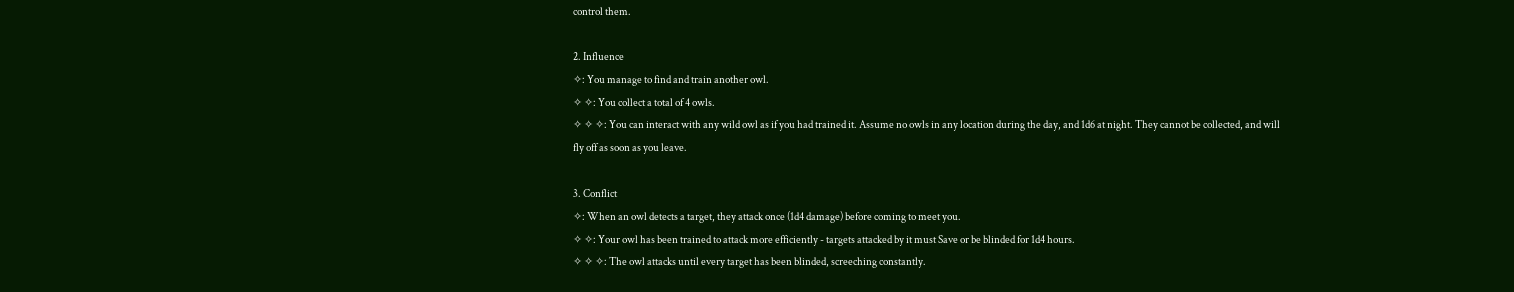control them.

2. Influence
✧: You manage to find and train another owl.
✧ ✧: You collect a total of 4 owls.
✧ ✧ ✧: You can interact with any wild owl as if you had trained it. Assume no owls in any location during the day, and 1d6 at night. They cannot be collected, and will fly off as soon as you leave.

3. Conflict
✧: When an owl detects a target, they attack once (1d4 damage) before coming to meet you.
✧ ✧: Your owl has been trained to attack more efficiently - targets attacked by it must Save or be blinded for 1d4 hours.
✧ ✧ ✧: The owl attacks until every target has been blinded, screeching constantly.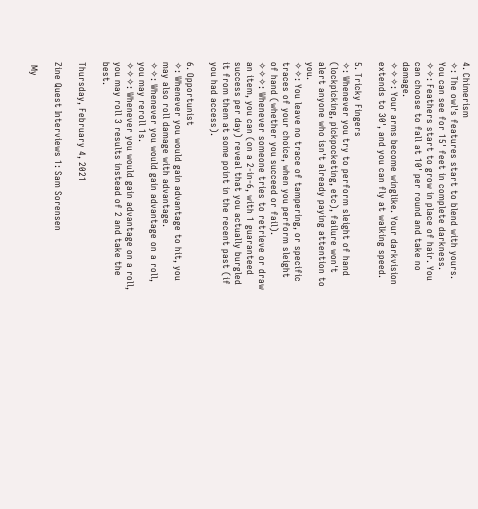4. Chimerism
✧: The owl's features start to blend with yours. You can see for 15' feet in complete darkness.
✧✧: Feathers start to grow in place of hair. You can choose to fall at 10' per round and take no damage.
✧✧✧: Your arms become winglike. Your darkvision extends to 30', and you can fly at walking speed.

5. Tricky Fingers
✧: Whenever you try to perform sleight of hand (lockpicking, pickpocketing, etc), failure won't alert anyone who isn't already paying attention to you.
✧✧: You leave no trace of tampering, or specific traces of your choice, when you perform sleight of hand (whether you succeed or fail).
✧✧✧: Whenever someone tries to retrieve or draw an item, you can (on a 2-in-6, with 1 guaranteed success per day) reveal that you actually burgled it from them at some point in the recent past (if you had access).

6. Opportunist
✧: Whenever you would gain advantage to hit, you may also roll damage with advantage.
✧✧: Whenever you would gain advantage on a roll, you may reroll 1s.
✧✧✧: Whenever you would gain advantage on a roll, you may roll 3 results instead of 2 and take the best.

Thursday, February 4, 2021

Zine Quest Interviews 1: Sam Sorensen

 My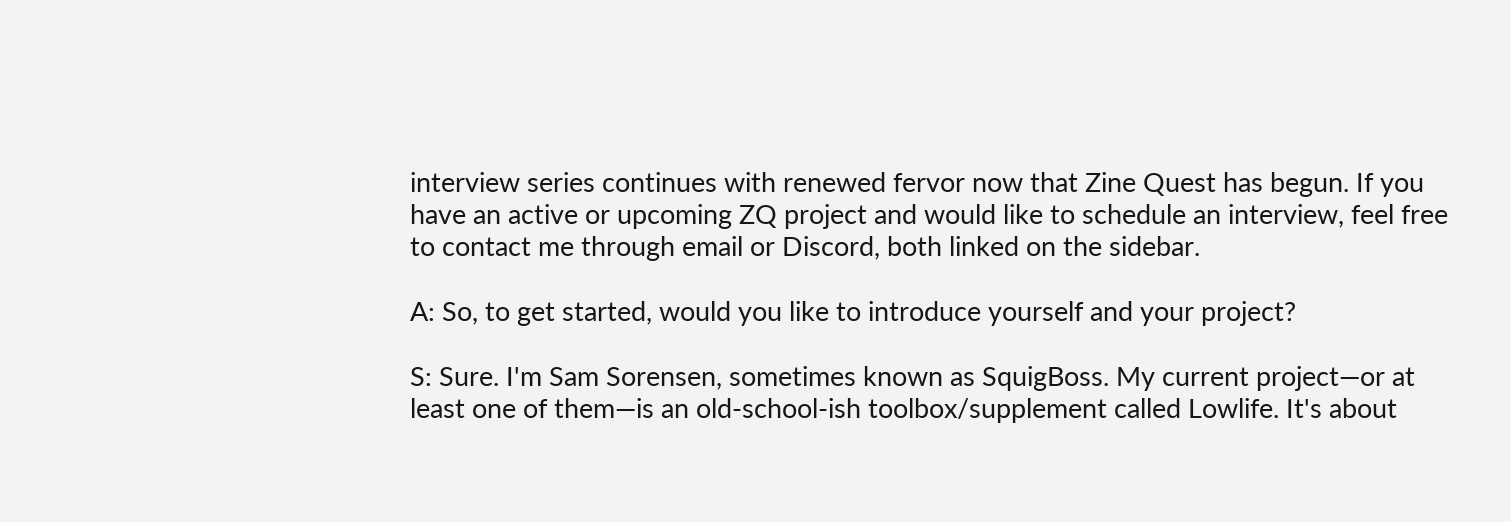interview series continues with renewed fervor now that Zine Quest has begun. If you have an active or upcoming ZQ project and would like to schedule an interview, feel free to contact me through email or Discord, both linked on the sidebar.

A: So, to get started, would you like to introduce yourself and your project?

S: Sure. I'm Sam Sorensen, sometimes known as SquigBoss. My current project—or at least one of them—is an old-school-ish toolbox/supplement called Lowlife. It's about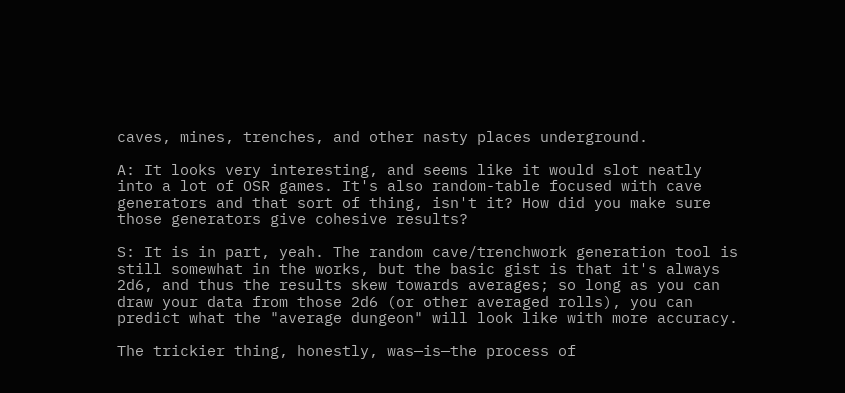caves, mines, trenches, and other nasty places underground.

A: It looks very interesting, and seems like it would slot neatly into a lot of OSR games. It's also random-table focused with cave generators and that sort of thing, isn't it? How did you make sure those generators give cohesive results?

S: It is in part, yeah. The random cave/trenchwork generation tool is still somewhat in the works, but the basic gist is that it's always 2d6, and thus the results skew towards averages; so long as you can draw your data from those 2d6 (or other averaged rolls), you can predict what the "average dungeon" will look like with more accuracy.

The trickier thing, honestly, was—is—the process of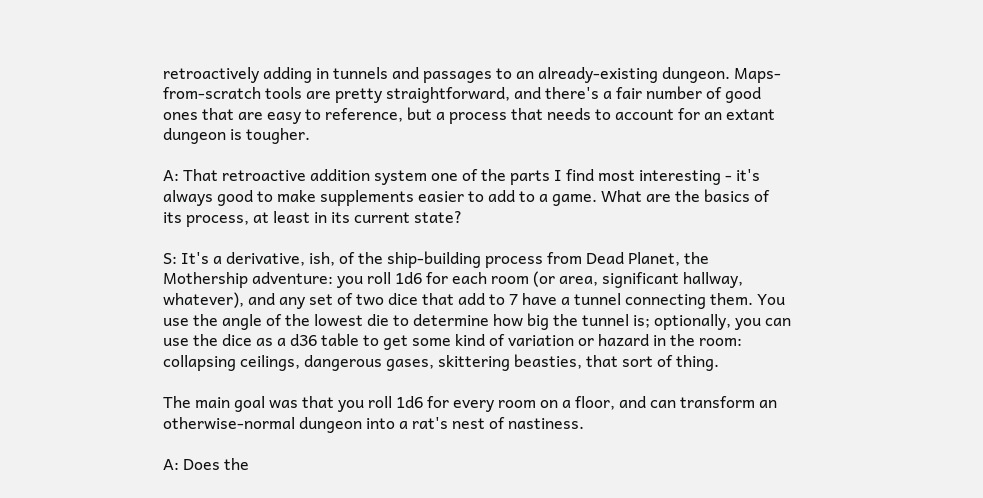retroactively adding in tunnels and passages to an already-existing dungeon. Maps-from-scratch tools are pretty straightforward, and there's a fair number of good ones that are easy to reference, but a process that needs to account for an extant dungeon is tougher.

A: That retroactive addition system one of the parts I find most interesting - it's always good to make supplements easier to add to a game. What are the basics of its process, at least in its current state?

S: It's a derivative, ish, of the ship-building process from Dead Planet, the Mothership adventure: you roll 1d6 for each room (or area, significant hallway, whatever), and any set of two dice that add to 7 have a tunnel connecting them. You use the angle of the lowest die to determine how big the tunnel is; optionally, you can use the dice as a d36 table to get some kind of variation or hazard in the room: collapsing ceilings, dangerous gases, skittering beasties, that sort of thing.

The main goal was that you roll 1d6 for every room on a floor, and can transform an otherwise-normal dungeon into a rat's nest of nastiness.

A: Does the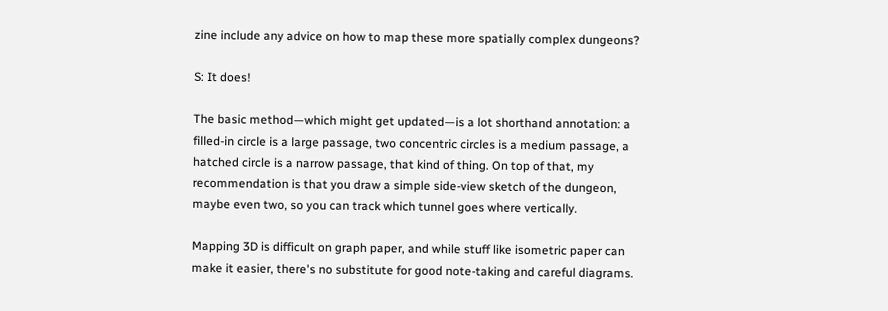zine include any advice on how to map these more spatially complex dungeons?

S: It does!

The basic method—which might get updated—is a lot shorthand annotation: a filled-in circle is a large passage, two concentric circles is a medium passage, a hatched circle is a narrow passage, that kind of thing. On top of that, my recommendation is that you draw a simple side-view sketch of the dungeon, maybe even two, so you can track which tunnel goes where vertically.

Mapping 3D is difficult on graph paper, and while stuff like isometric paper can make it easier, there's no substitute for good note-taking and careful diagrams.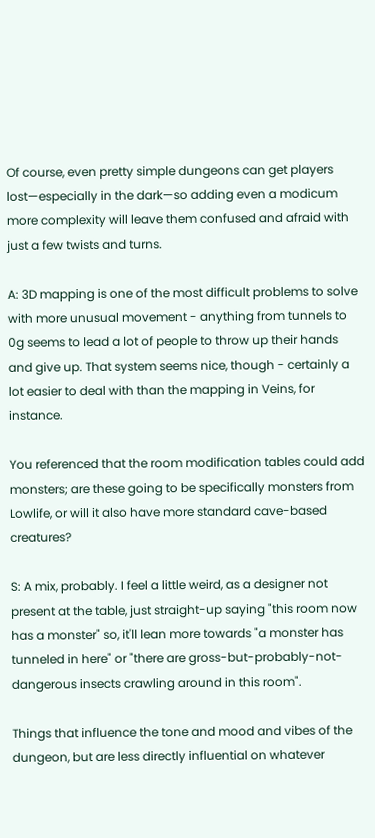Of course, even pretty simple dungeons can get players lost—especially in the dark—so adding even a modicum more complexity will leave them confused and afraid with just a few twists and turns.

A: 3D mapping is one of the most difficult problems to solve with more unusual movement - anything from tunnels to 0g seems to lead a lot of people to throw up their hands and give up. That system seems nice, though - certainly a lot easier to deal with than the mapping in Veins, for instance.

You referenced that the room modification tables could add monsters; are these going to be specifically monsters from Lowlife, or will it also have more standard cave-based creatures?

S: A mix, probably. I feel a little weird, as a designer not present at the table, just straight-up saying "this room now has a monster" so, it'll lean more towards "a monster has tunneled in here" or "there are gross-but-probably-not-dangerous insects crawling around in this room".

Things that influence the tone and mood and vibes of the dungeon, but are less directly influential on whatever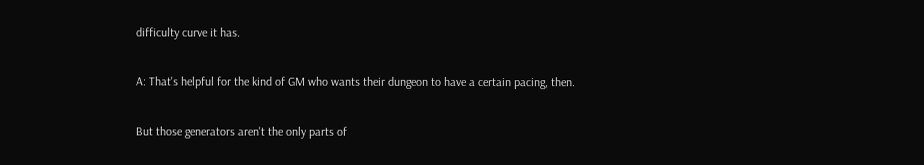difficulty curve it has.

A: That's helpful for the kind of GM who wants their dungeon to have a certain pacing, then.

But those generators aren't the only parts of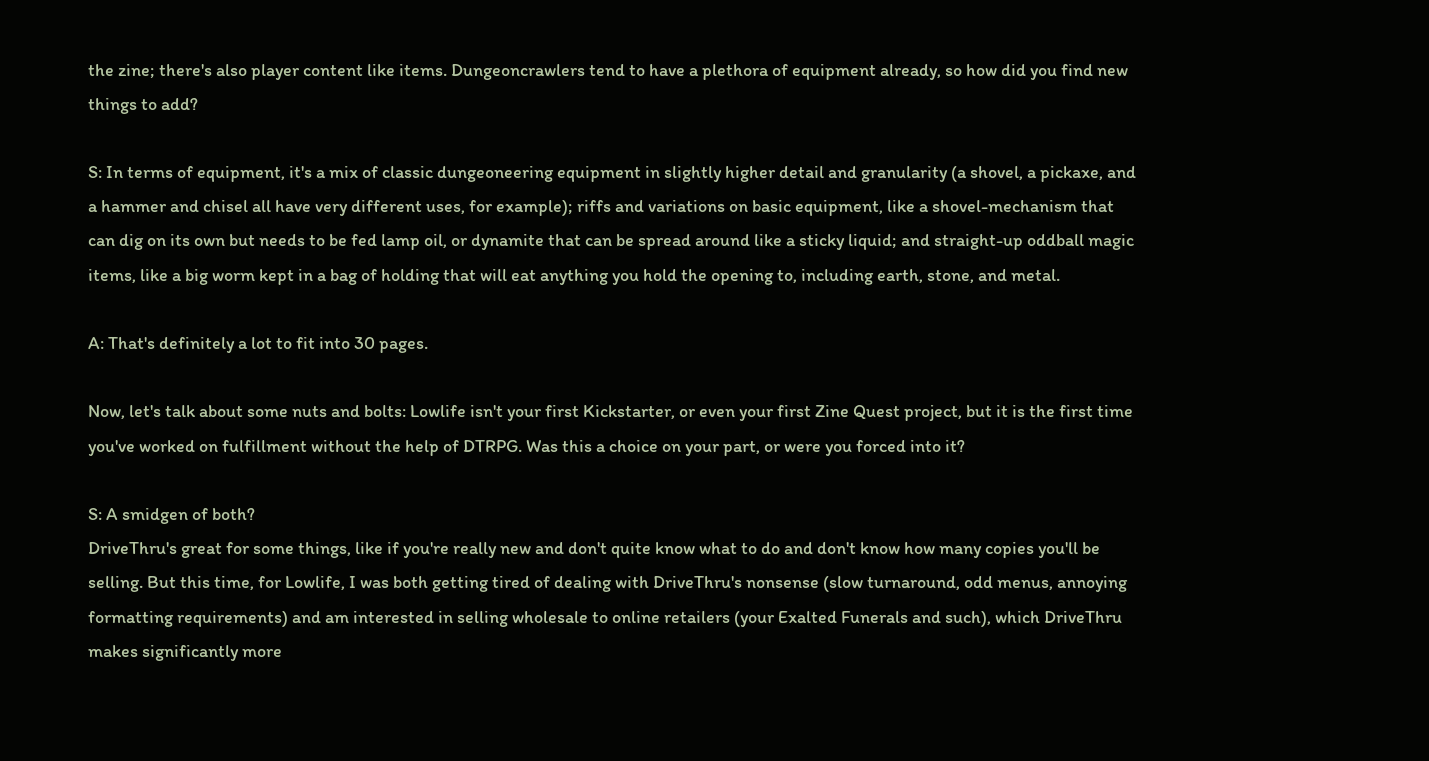the zine; there's also player content like items. Dungeoncrawlers tend to have a plethora of equipment already, so how did you find new things to add?

S: In terms of equipment, it's a mix of classic dungeoneering equipment in slightly higher detail and granularity (a shovel, a pickaxe, and a hammer and chisel all have very different uses, for example); riffs and variations on basic equipment, like a shovel-mechanism that can dig on its own but needs to be fed lamp oil, or dynamite that can be spread around like a sticky liquid; and straight-up oddball magic items, like a big worm kept in a bag of holding that will eat anything you hold the opening to, including earth, stone, and metal.

A: That's definitely a lot to fit into 30 pages.

Now, let's talk about some nuts and bolts: Lowlife isn't your first Kickstarter, or even your first Zine Quest project, but it is the first time you've worked on fulfillment without the help of DTRPG. Was this a choice on your part, or were you forced into it?

S: A smidgen of both?
DriveThru's great for some things, like if you're really new and don't quite know what to do and don't know how many copies you'll be selling. But this time, for Lowlife, I was both getting tired of dealing with DriveThru's nonsense (slow turnaround, odd menus, annoying formatting requirements) and am interested in selling wholesale to online retailers (your Exalted Funerals and such), which DriveThru makes significantly more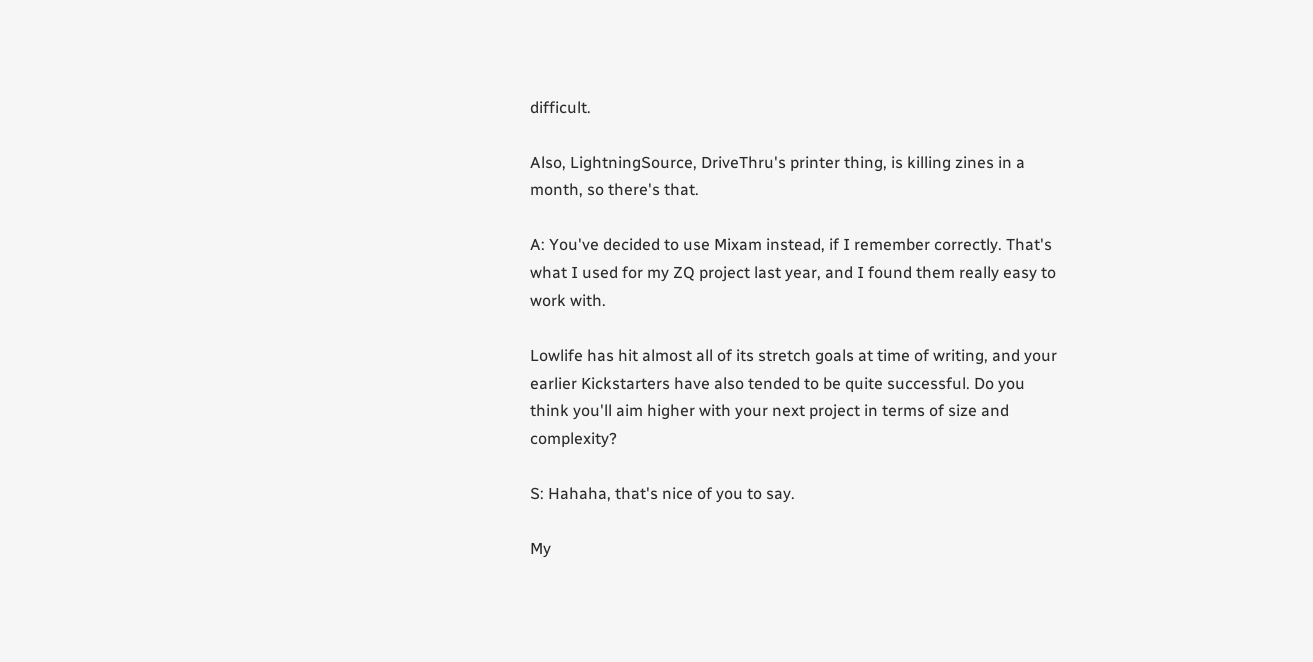difficult.

Also, LightningSource, DriveThru's printer thing, is killing zines in a month, so there's that.

A: You've decided to use Mixam instead, if I remember correctly. That's what I used for my ZQ project last year, and I found them really easy to work with.

Lowlife has hit almost all of its stretch goals at time of writing, and your earlier Kickstarters have also tended to be quite successful. Do you think you'll aim higher with your next project in terms of size and complexity?

S: Hahaha, that's nice of you to say.

My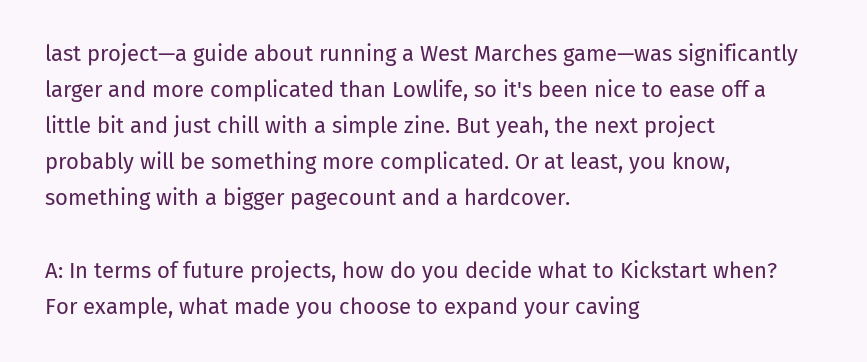last project—a guide about running a West Marches game—was significantly larger and more complicated than Lowlife, so it's been nice to ease off a little bit and just chill with a simple zine. But yeah, the next project probably will be something more complicated. Or at least, you know, something with a bigger pagecount and a hardcover.

A: In terms of future projects, how do you decide what to Kickstart when? For example, what made you choose to expand your caving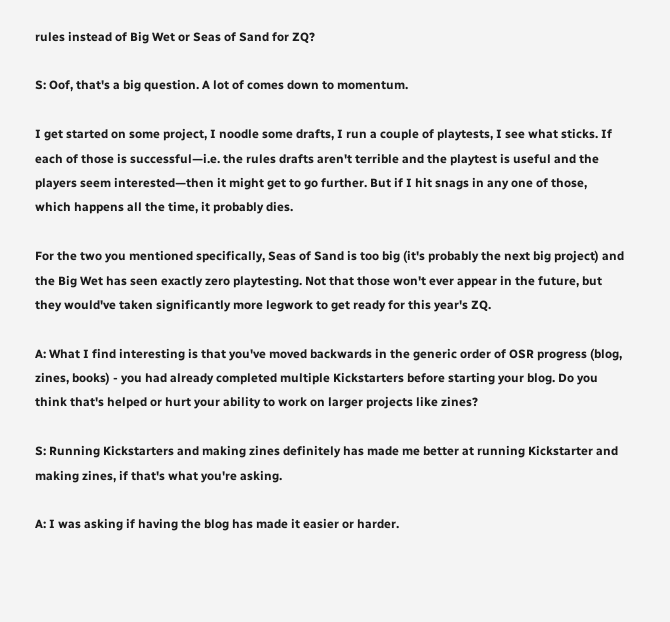rules instead of Big Wet or Seas of Sand for ZQ?

S: Oof, that's a big question. A lot of comes down to momentum.

I get started on some project, I noodle some drafts, I run a couple of playtests, I see what sticks. If each of those is successful—i.e. the rules drafts aren't terrible and the playtest is useful and the players seem interested—then it might get to go further. But if I hit snags in any one of those, which happens all the time, it probably dies.

For the two you mentioned specifically, Seas of Sand is too big (it's probably the next big project) and the Big Wet has seen exactly zero playtesting. Not that those won't ever appear in the future, but they would've taken significantly more legwork to get ready for this year's ZQ.

A: What I find interesting is that you've moved backwards in the generic order of OSR progress (blog, zines, books) - you had already completed multiple Kickstarters before starting your blog. Do you think that's helped or hurt your ability to work on larger projects like zines?

S: Running Kickstarters and making zines definitely has made me better at running Kickstarter and making zines, if that's what you're asking.

A: I was asking if having the blog has made it easier or harder.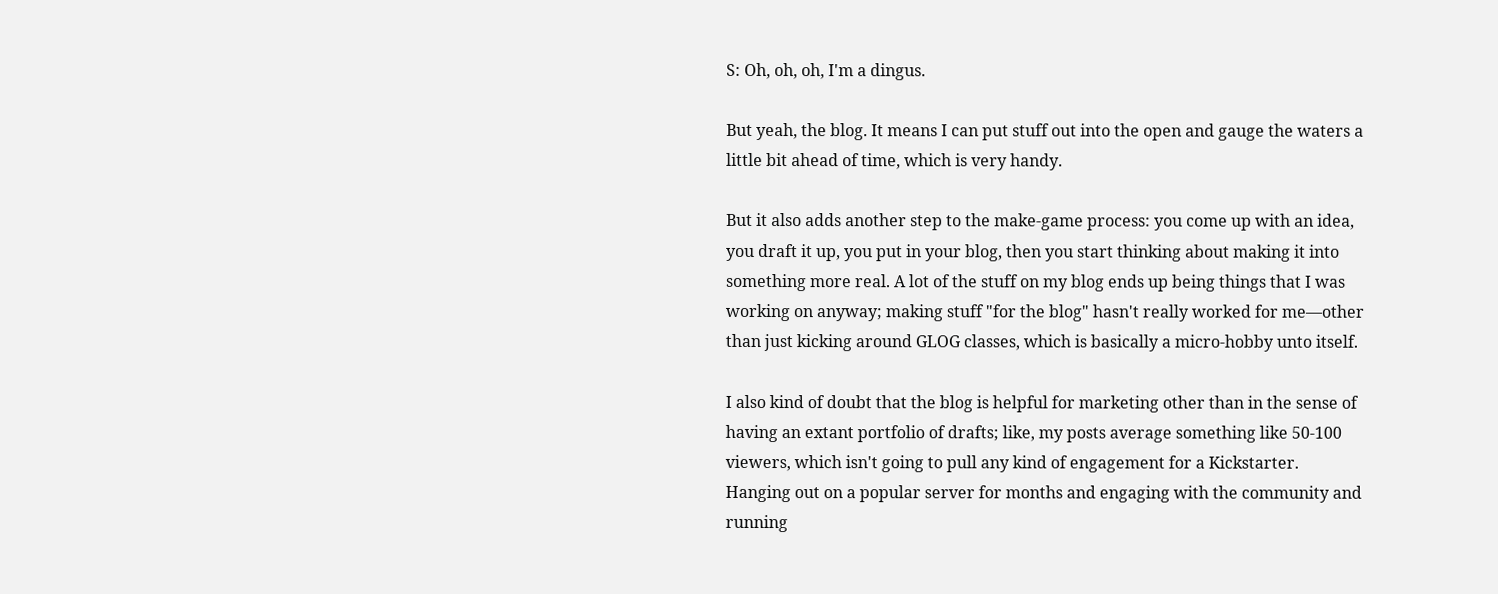S: Oh, oh, oh, I'm a dingus.

But yeah, the blog. It means I can put stuff out into the open and gauge the waters a little bit ahead of time, which is very handy.

But it also adds another step to the make-game process: you come up with an idea, you draft it up, you put in your blog, then you start thinking about making it into something more real. A lot of the stuff on my blog ends up being things that I was working on anyway; making stuff "for the blog" hasn't really worked for me—other than just kicking around GLOG classes, which is basically a micro-hobby unto itself.

I also kind of doubt that the blog is helpful for marketing other than in the sense of having an extant portfolio of drafts; like, my posts average something like 50-100 viewers, which isn't going to pull any kind of engagement for a Kickstarter. Hanging out on a popular server for months and engaging with the community and running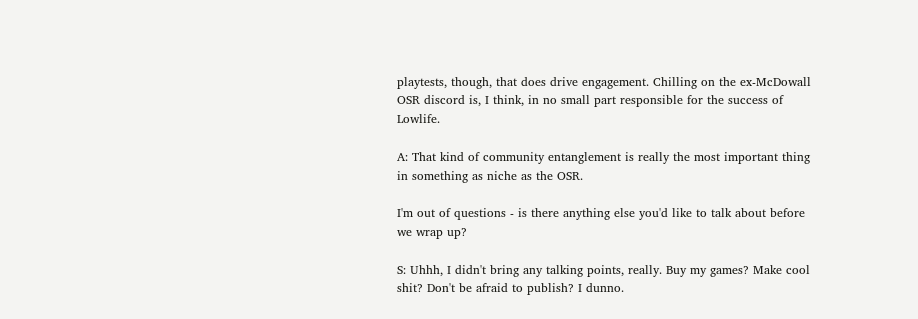playtests, though, that does drive engagement. Chilling on the ex-McDowall OSR discord is, I think, in no small part responsible for the success of Lowlife.

A: That kind of community entanglement is really the most important thing in something as niche as the OSR.

I'm out of questions - is there anything else you'd like to talk about before we wrap up?

S: Uhhh, I didn't bring any talking points, really. Buy my games? Make cool shit? Don't be afraid to publish? I dunno.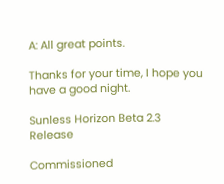A: All great points.

Thanks for your time, I hope you have a good night.

Sunless Horizon Beta 2.3 Release

Commissioned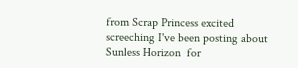from Scrap Princess excited screeching I've been posting about  Sunless Horizon  for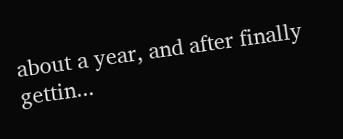about a year, and after finally gettin...